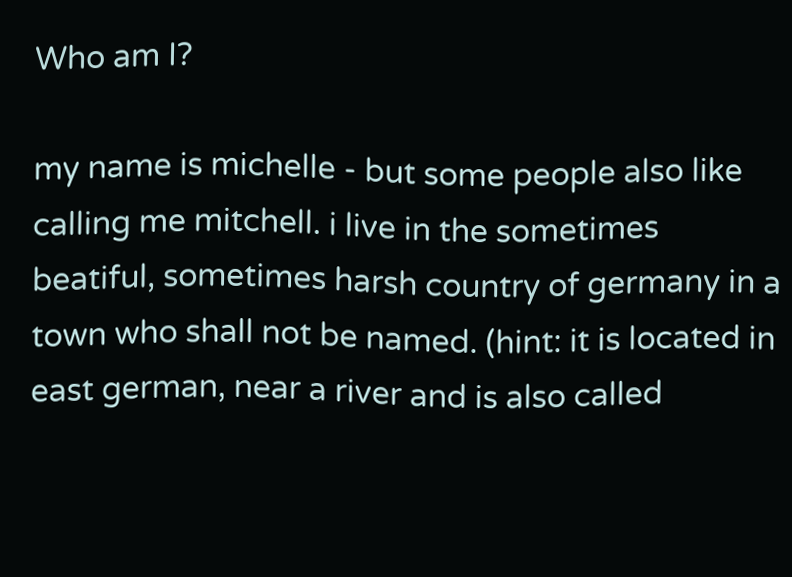Who am I?

my name is michelle - but some people also like calling me mitchell. i live in the sometimes beatiful, sometimes harsh country of germany in a town who shall not be named. (hint: it is located in east german, near a river and is also called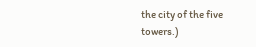the city of the five towers.)